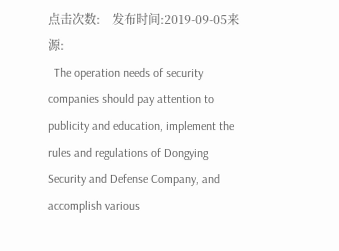点击次数:    发布时间:2019-09-05来源:
  The operation needs of security companies should pay attention to publicity and education, implement the rules and regulations of Dongying Security and Defense Company, and accomplish various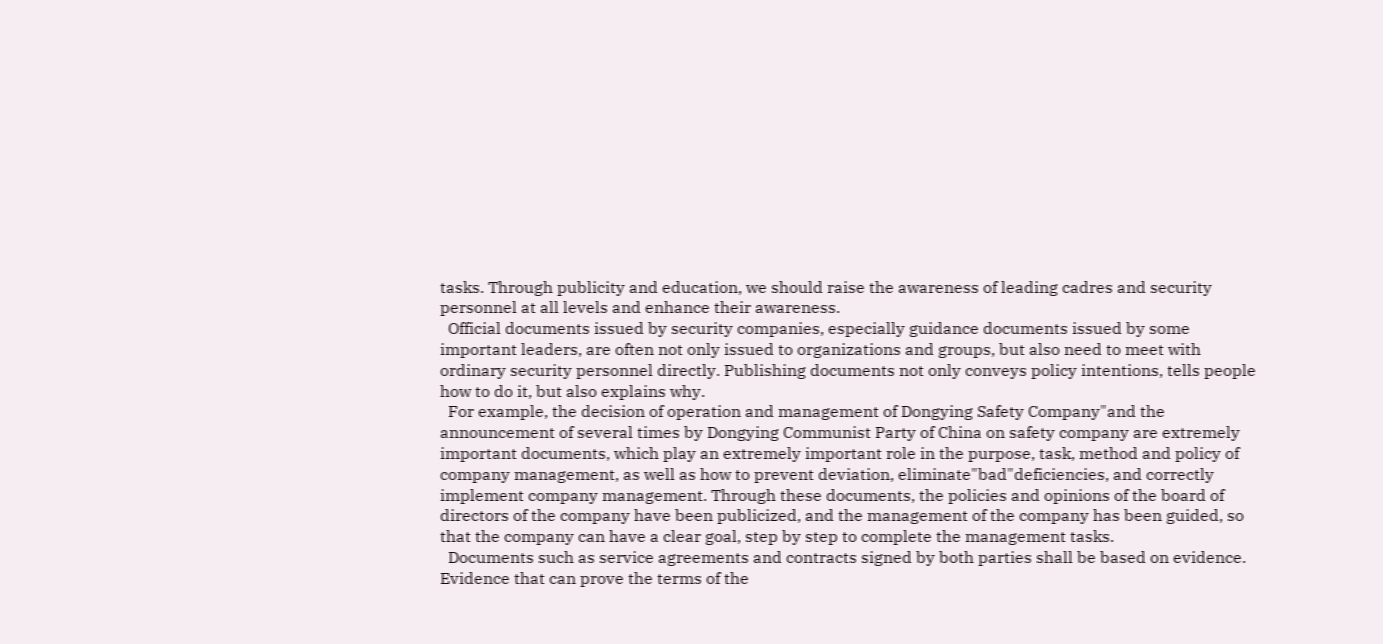tasks. Through publicity and education, we should raise the awareness of leading cadres and security personnel at all levels and enhance their awareness.
  Official documents issued by security companies, especially guidance documents issued by some important leaders, are often not only issued to organizations and groups, but also need to meet with ordinary security personnel directly. Publishing documents not only conveys policy intentions, tells people how to do it, but also explains why.
  For example, the decision of operation and management of Dongying Safety Company"and the announcement of several times by Dongying Communist Party of China on safety company are extremely important documents, which play an extremely important role in the purpose, task, method and policy of company management, as well as how to prevent deviation, eliminate"bad"deficiencies, and correctly implement company management. Through these documents, the policies and opinions of the board of directors of the company have been publicized, and the management of the company has been guided, so that the company can have a clear goal, step by step to complete the management tasks.
  Documents such as service agreements and contracts signed by both parties shall be based on evidence. Evidence that can prove the terms of the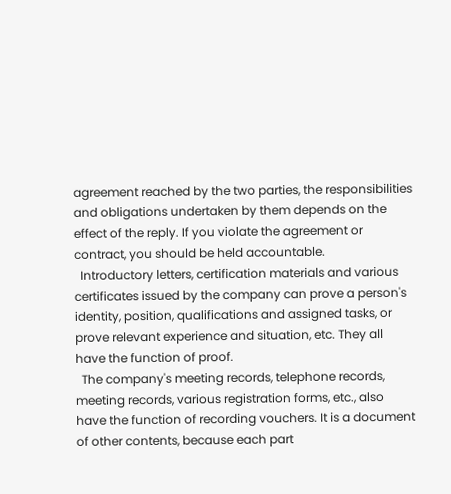agreement reached by the two parties, the responsibilities and obligations undertaken by them depends on the effect of the reply. If you violate the agreement or contract, you should be held accountable.
  Introductory letters, certification materials and various certificates issued by the company can prove a person's identity, position, qualifications and assigned tasks, or prove relevant experience and situation, etc. They all have the function of proof.
  The company's meeting records, telephone records, meeting records, various registration forms, etc., also have the function of recording vouchers. It is a document of other contents, because each part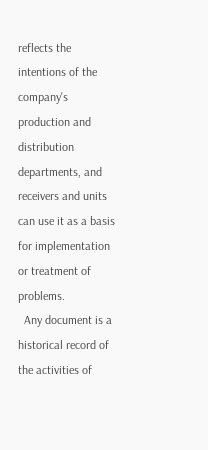reflects the intentions of the company's production and distribution departments, and receivers and units can use it as a basis for implementation or treatment of problems.
  Any document is a historical record of the activities of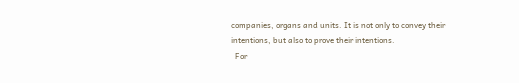companies, organs and units. It is not only to convey their intentions, but also to prove their intentions.
  For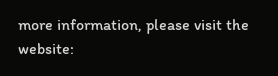more information, please visit the website: